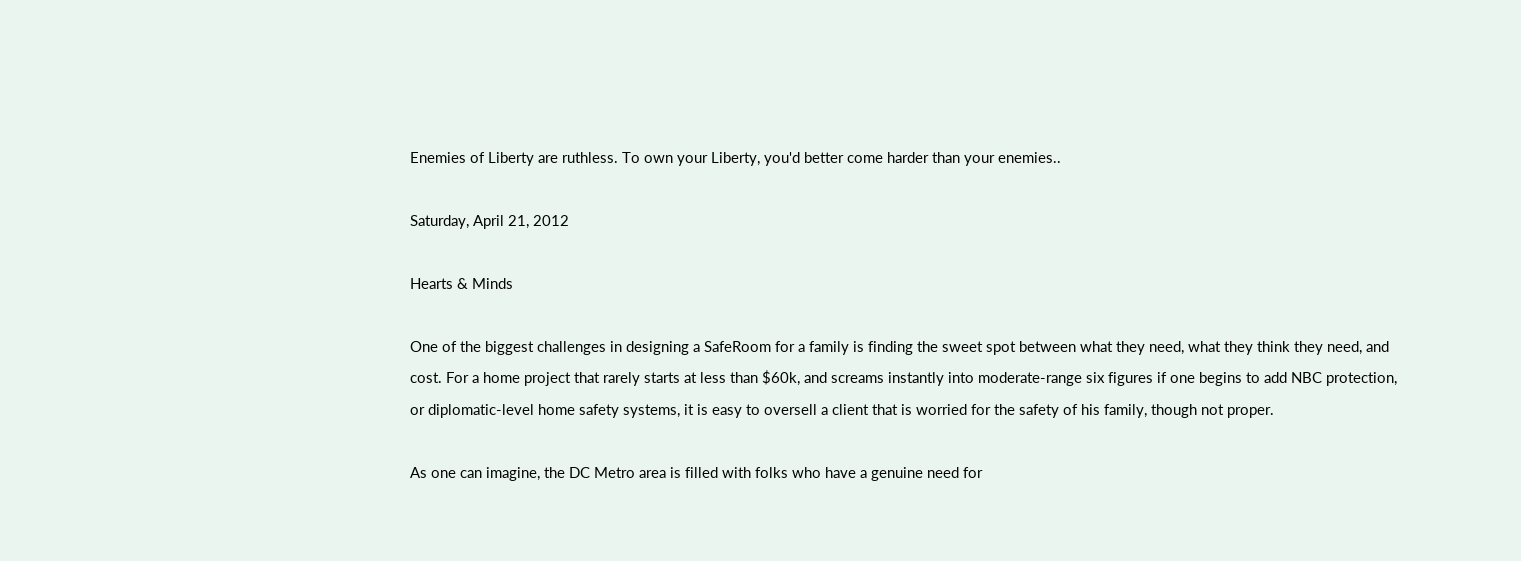Enemies of Liberty are ruthless. To own your Liberty, you'd better come harder than your enemies..

Saturday, April 21, 2012

Hearts & Minds

One of the biggest challenges in designing a SafeRoom for a family is finding the sweet spot between what they need, what they think they need, and cost. For a home project that rarely starts at less than $60k, and screams instantly into moderate-range six figures if one begins to add NBC protection, or diplomatic-level home safety systems, it is easy to oversell a client that is worried for the safety of his family, though not proper.

As one can imagine, the DC Metro area is filled with folks who have a genuine need for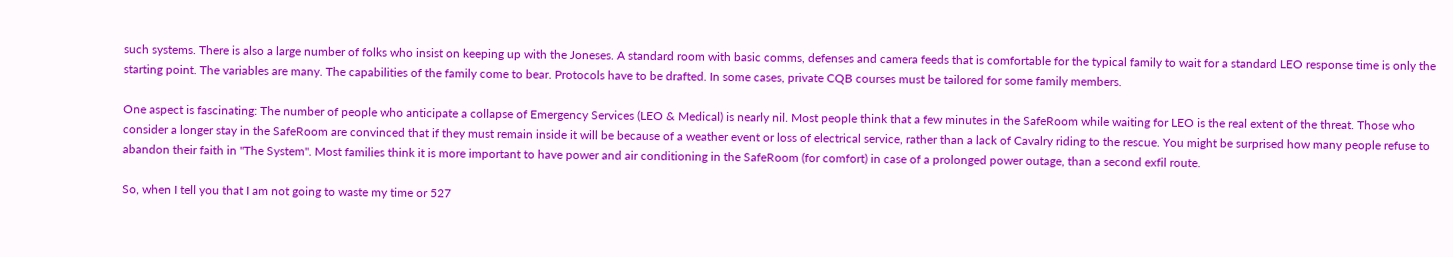such systems. There is also a large number of folks who insist on keeping up with the Joneses. A standard room with basic comms, defenses and camera feeds that is comfortable for the typical family to wait for a standard LEO response time is only the starting point. The variables are many. The capabilities of the family come to bear. Protocols have to be drafted. In some cases, private CQB courses must be tailored for some family members.

One aspect is fascinating: The number of people who anticipate a collapse of Emergency Services (LEO & Medical) is nearly nil. Most people think that a few minutes in the SafeRoom while waiting for LEO is the real extent of the threat. Those who consider a longer stay in the SafeRoom are convinced that if they must remain inside it will be because of a weather event or loss of electrical service, rather than a lack of Cavalry riding to the rescue. You might be surprised how many people refuse to abandon their faith in "The System". Most families think it is more important to have power and air conditioning in the SafeRoom (for comfort) in case of a prolonged power outage, than a second exfil route.

So, when I tell you that I am not going to waste my time or 527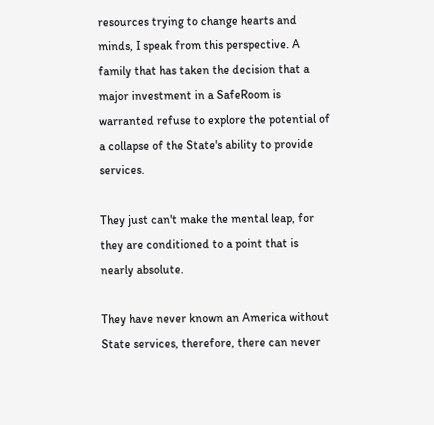resources trying to change hearts and minds, I speak from this perspective. A family that has taken the decision that a major investment in a SafeRoom is warranted refuse to explore the potential of a collapse of the State's ability to provide services.

They just can't make the mental leap, for they are conditioned to a point that is nearly absolute.

They have never known an America without State services, therefore, there can never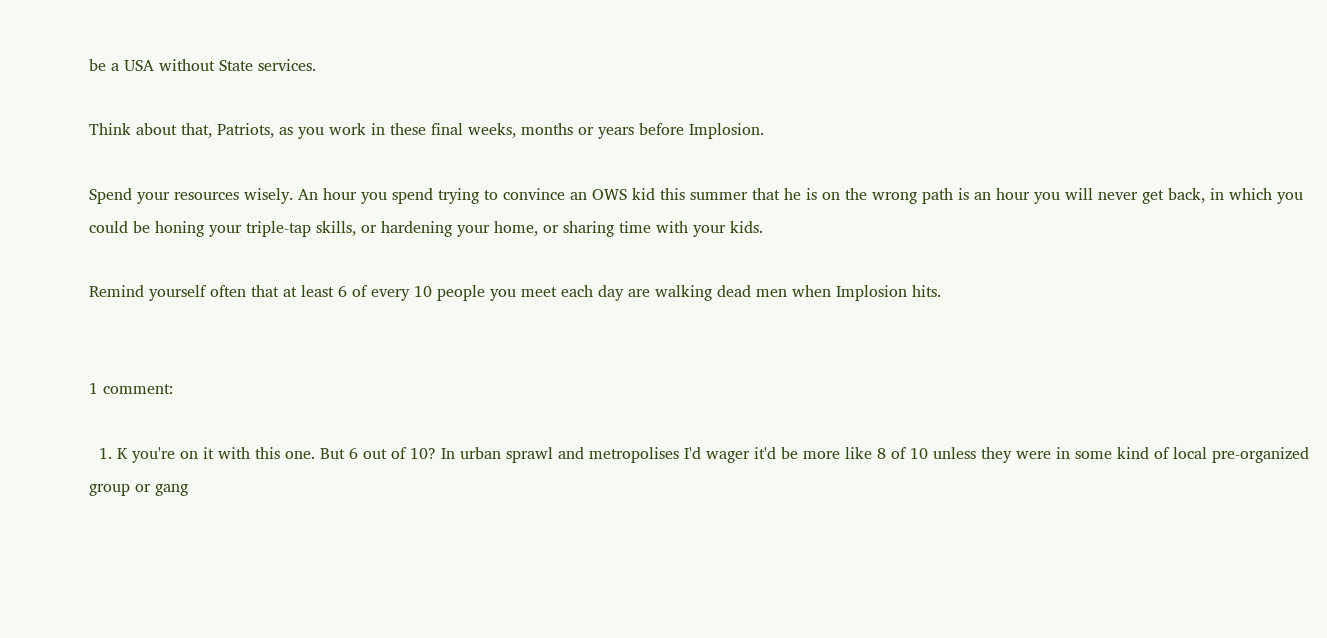be a USA without State services.

Think about that, Patriots, as you work in these final weeks, months or years before Implosion.

Spend your resources wisely. An hour you spend trying to convince an OWS kid this summer that he is on the wrong path is an hour you will never get back, in which you could be honing your triple-tap skills, or hardening your home, or sharing time with your kids.

Remind yourself often that at least 6 of every 10 people you meet each day are walking dead men when Implosion hits.


1 comment:

  1. K you're on it with this one. But 6 out of 10? In urban sprawl and metropolises I'd wager it'd be more like 8 of 10 unless they were in some kind of local pre-organized group or gang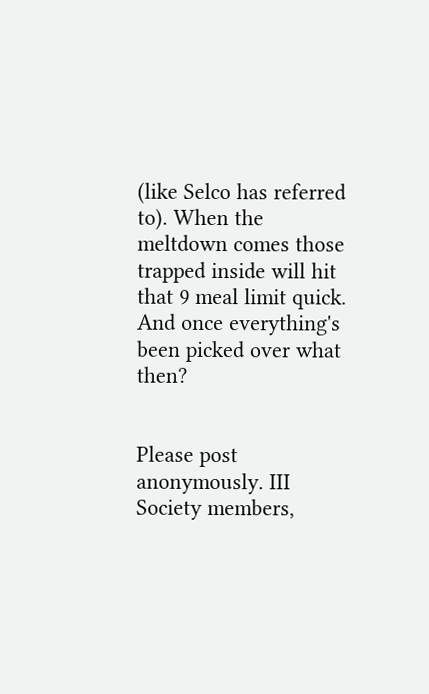(like Selco has referred to). When the meltdown comes those trapped inside will hit that 9 meal limit quick. And once everything's been picked over what then?


Please post anonymously. III Society members,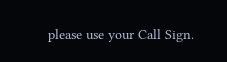please use your Call Sign.